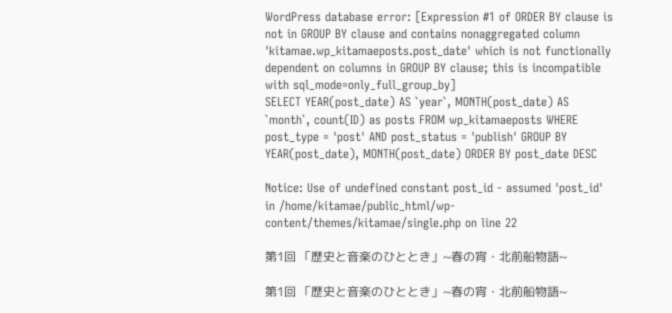WordPress database error: [Expression #1 of ORDER BY clause is not in GROUP BY clause and contains nonaggregated column 'kitamae.wp_kitamaeposts.post_date' which is not functionally dependent on columns in GROUP BY clause; this is incompatible with sql_mode=only_full_group_by]
SELECT YEAR(post_date) AS `year`, MONTH(post_date) AS `month`, count(ID) as posts FROM wp_kitamaeposts WHERE post_type = 'post' AND post_status = 'publish' GROUP BY YEAR(post_date), MONTH(post_date) ORDER BY post_date DESC

Notice: Use of undefined constant post_id - assumed 'post_id' in /home/kitamae/public_html/wp-content/themes/kitamae/single.php on line 22

第1回 「歴史と音楽のひととき」~春の宵・北前船物語~

第1回 「歴史と音楽のひととき」~春の宵・北前船物語~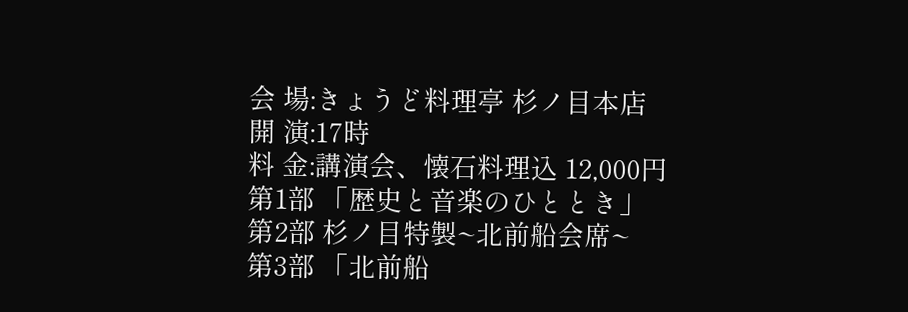会 場:きょうど料理亭 杉ノ目本店
開 演:17時
料 金:講演会、懐石料理込 12,000円
第1部 「歴史と音楽のひととき」
第2部 杉ノ目特製~北前船会席~
第3部 「北前船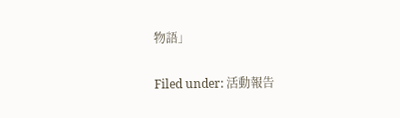物語」

Filed under: 活動報告